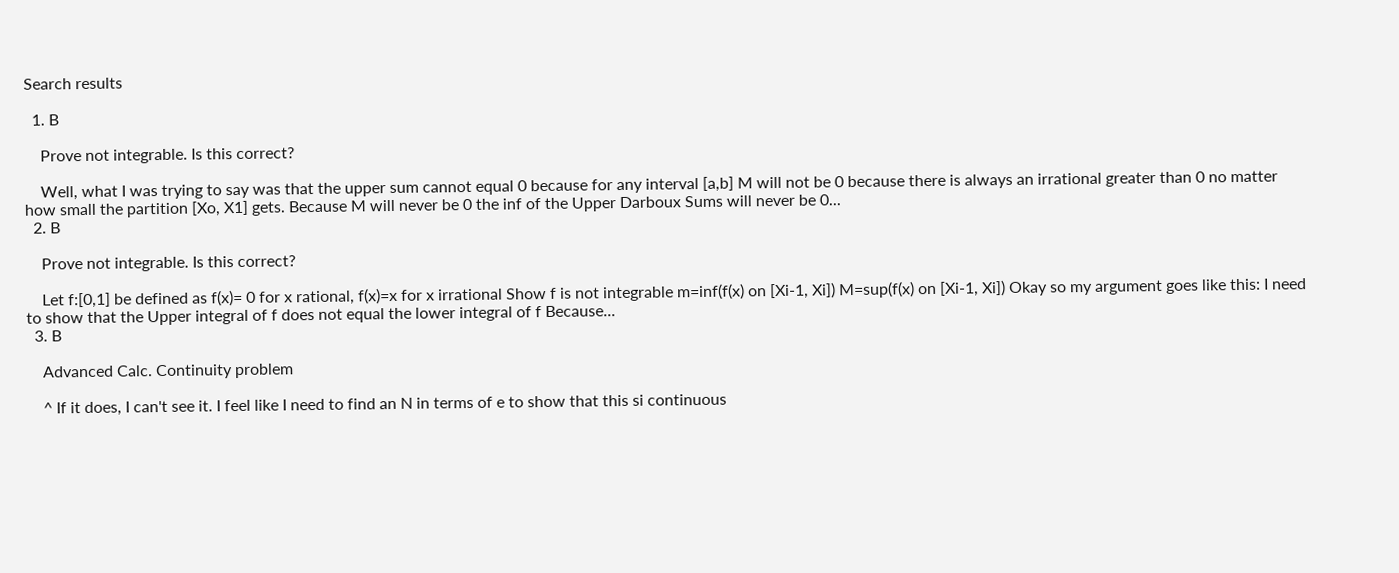Search results

  1. B

    Prove not integrable. Is this correct?

    Well, what I was trying to say was that the upper sum cannot equal 0 because for any interval [a,b] M will not be 0 because there is always an irrational greater than 0 no matter how small the partition [Xo, X1] gets. Because M will never be 0 the inf of the Upper Darboux Sums will never be 0...
  2. B

    Prove not integrable. Is this correct?

    Let f:[0,1] be defined as f(x)= 0 for x rational, f(x)=x for x irrational Show f is not integrable m=inf(f(x) on [Xi-1, Xi]) M=sup(f(x) on [Xi-1, Xi]) Okay so my argument goes like this: I need to show that the Upper integral of f does not equal the lower integral of f Because...
  3. B

    Advanced Calc. Continuity problem

    ^ If it does, I can't see it. I feel like I need to find an N in terms of e to show that this si continuous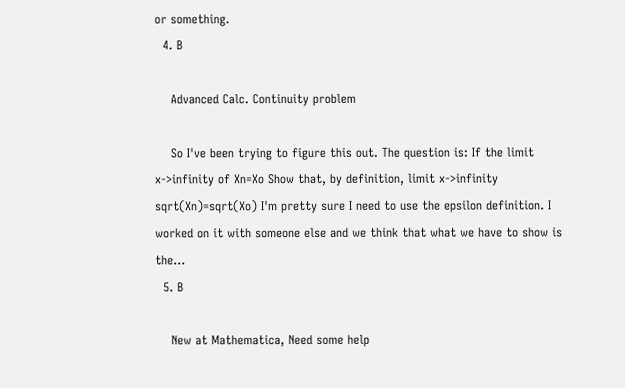or something.
  4. B

    Advanced Calc. Continuity problem

    So I've been trying to figure this out. The question is: If the limit x->infinity of Xn=Xo Show that, by definition, limit x->infinity sqrt(Xn)=sqrt(Xo) I'm pretty sure I need to use the epsilon definition. I worked on it with someone else and we think that what we have to show is the...
  5. B

    New at Mathematica, Need some help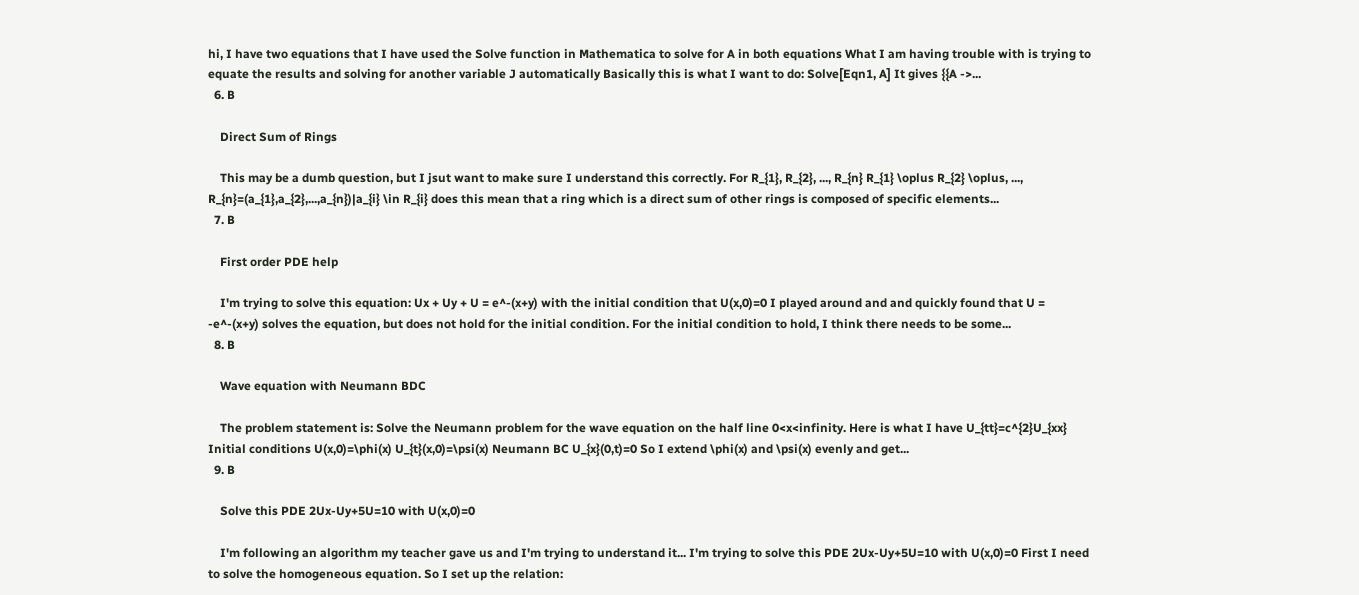hi, I have two equations that I have used the Solve function in Mathematica to solve for A in both equations What I am having trouble with is trying to equate the results and solving for another variable J automatically Basically this is what I want to do: Solve[Eqn1, A] It gives {{A ->...
  6. B

    Direct Sum of Rings

    This may be a dumb question, but I jsut want to make sure I understand this correctly. For R_{1}, R_{2}, ..., R_{n} R_{1} \oplus R_{2} \oplus, ..., R_{n}=(a_{1},a_{2},...,a_{n})|a_{i} \in R_{i} does this mean that a ring which is a direct sum of other rings is composed of specific elements...
  7. B

    First order PDE help

    I'm trying to solve this equation: Ux + Uy + U = e^-(x+y) with the initial condition that U(x,0)=0 I played around and and quickly found that U = -e^-(x+y) solves the equation, but does not hold for the initial condition. For the initial condition to hold, I think there needs to be some...
  8. B

    Wave equation with Neumann BDC

    The problem statement is: Solve the Neumann problem for the wave equation on the half line 0<x<infinity. Here is what I have U_{tt}=c^{2}U_{xx} Initial conditions U(x,0)=\phi(x) U_{t}(x,0)=\psi(x) Neumann BC U_{x}(0,t)=0 So I extend \phi(x) and \psi(x) evenly and get...
  9. B

    Solve this PDE 2Ux-Uy+5U=10 with U(x,0)=0

    I'm following an algorithm my teacher gave us and I'm trying to understand it... I'm trying to solve this PDE 2Ux-Uy+5U=10 with U(x,0)=0 First I need to solve the homogeneous equation. So I set up the relation: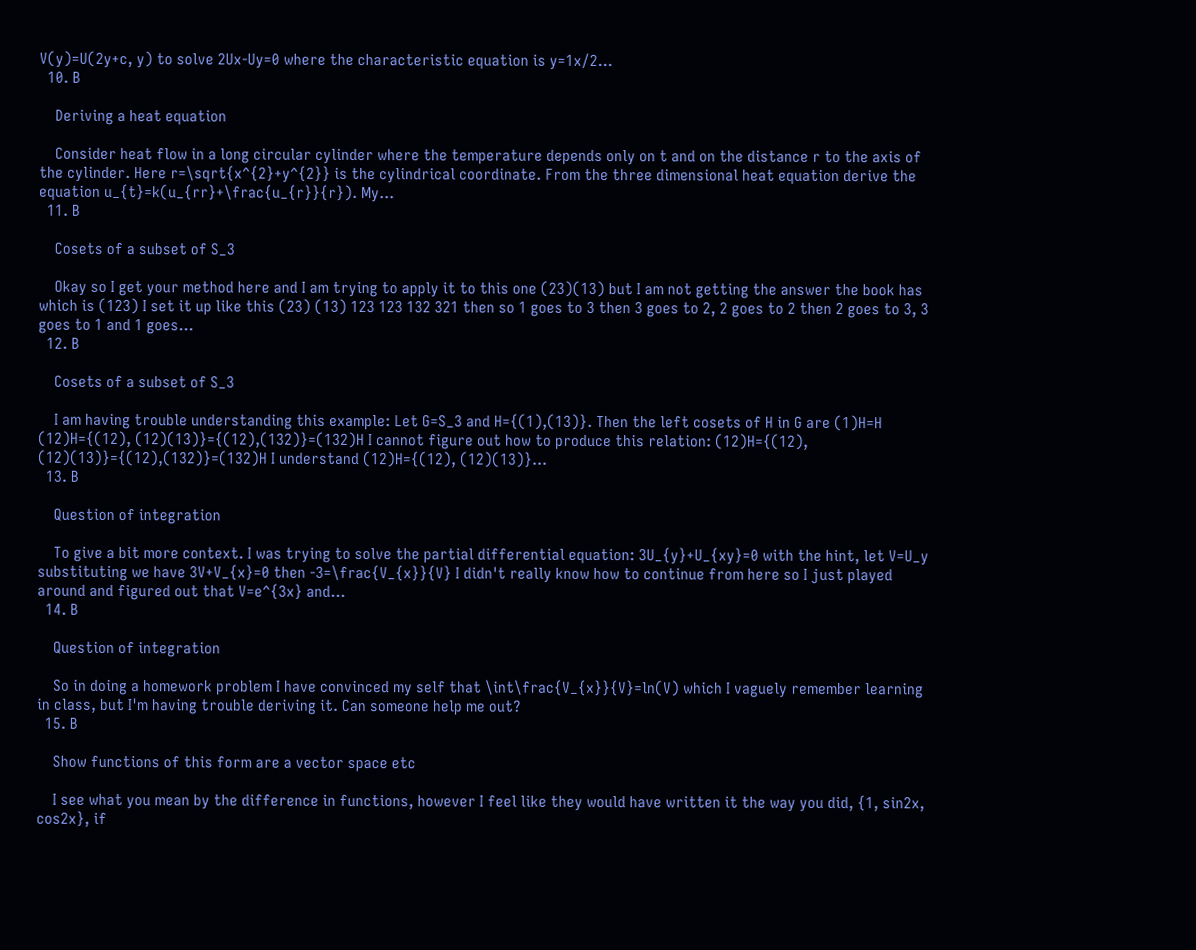V(y)=U(2y+c, y) to solve 2Ux-Uy=0 where the characteristic equation is y=1x/2...
  10. B

    Deriving a heat equation

    Consider heat flow in a long circular cylinder where the temperature depends only on t and on the distance r to the axis of the cylinder. Here r=\sqrt{x^{2}+y^{2}} is the cylindrical coordinate. From the three dimensional heat equation derive the equation u_{t}=k(u_{rr}+\frac{u_{r}}{r}). My...
  11. B

    Cosets of a subset of S_3

    Okay so I get your method here and I am trying to apply it to this one (23)(13) but I am not getting the answer the book has which is (123) I set it up like this (23) (13) 123 123 132 321 then so 1 goes to 3 then 3 goes to 2, 2 goes to 2 then 2 goes to 3, 3 goes to 1 and 1 goes...
  12. B

    Cosets of a subset of S_3

    I am having trouble understanding this example: Let G=S_3 and H={(1),(13)}. Then the left cosets of H in G are (1)H=H (12)H={(12), (12)(13)}={(12),(132)}=(132)H I cannot figure out how to produce this relation: (12)H={(12), (12)(13)}={(12),(132)}=(132)H I understand (12)H={(12), (12)(13)}...
  13. B

    Question of integration

    To give a bit more context. I was trying to solve the partial differential equation: 3U_{y}+U_{xy}=0 with the hint, let V=U_y substituting we have 3V+V_{x}=0 then -3=\frac{V_{x}}{V} I didn't really know how to continue from here so I just played around and figured out that V=e^{3x} and...
  14. B

    Question of integration

    So in doing a homework problem I have convinced my self that \int\frac{V_{x}}{V}=ln(V) which I vaguely remember learning in class, but I'm having trouble deriving it. Can someone help me out?
  15. B

    Show functions of this form are a vector space etc

    I see what you mean by the difference in functions, however I feel like they would have written it the way you did, {1, sin2x, cos2x}, if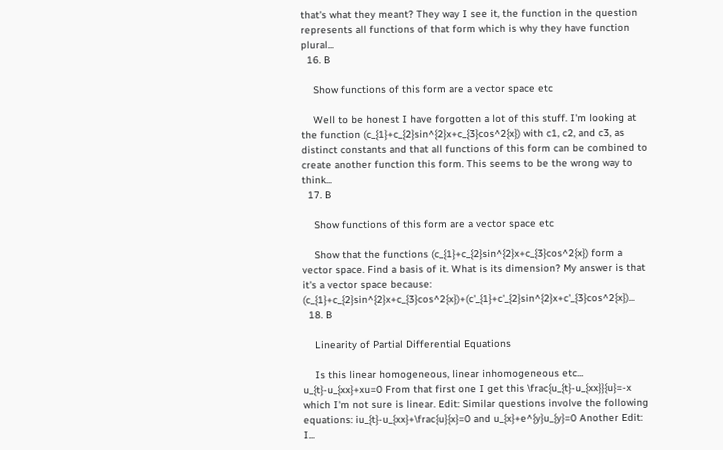that's what they meant? They way I see it, the function in the question represents all functions of that form which is why they have function plural...
  16. B

    Show functions of this form are a vector space etc

    Well to be honest I have forgotten a lot of this stuff. I'm looking at the function (c_{1}+c_{2}sin^{2}x+c_{3}cos^2{x}) with c1, c2, and c3, as distinct constants and that all functions of this form can be combined to create another function this form. This seems to be the wrong way to think...
  17. B

    Show functions of this form are a vector space etc

    Show that the functions (c_{1}+c_{2}sin^{2}x+c_{3}cos^2{x}) form a vector space. Find a basis of it. What is its dimension? My answer is that it's a vector space because: (c_{1}+c_{2}sin^{2}x+c_{3}cos^2{x})+(c'_{1}+c'_{2}sin^{2}x+c'_{3}cos^2{x})...
  18. B

    Linearity of Partial Differential Equations

    Is this linear homogeneous, linear inhomogeneous etc... u_{t}-u_{xx}+xu=0 From that first one I get this \frac{u_{t}-u_{xx}}{u}=-x which I'm not sure is linear. Edit: Similar questions involve the following equations: iu_{t}-u_{xx}+\frac{u}{x}=0 and u_{x}+e^{y}u_{y}=0 Another Edit: I...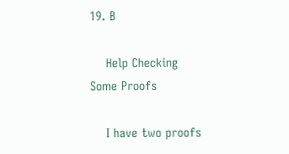19. B

    Help Checking Some Proofs

    I have two proofs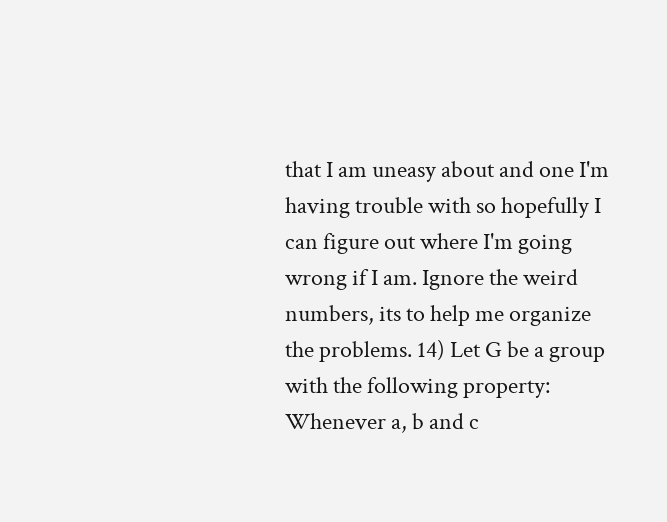that I am uneasy about and one I'm having trouble with so hopefully I can figure out where I'm going wrong if I am. Ignore the weird numbers, its to help me organize the problems. 14) Let G be a group with the following property: Whenever a, b and c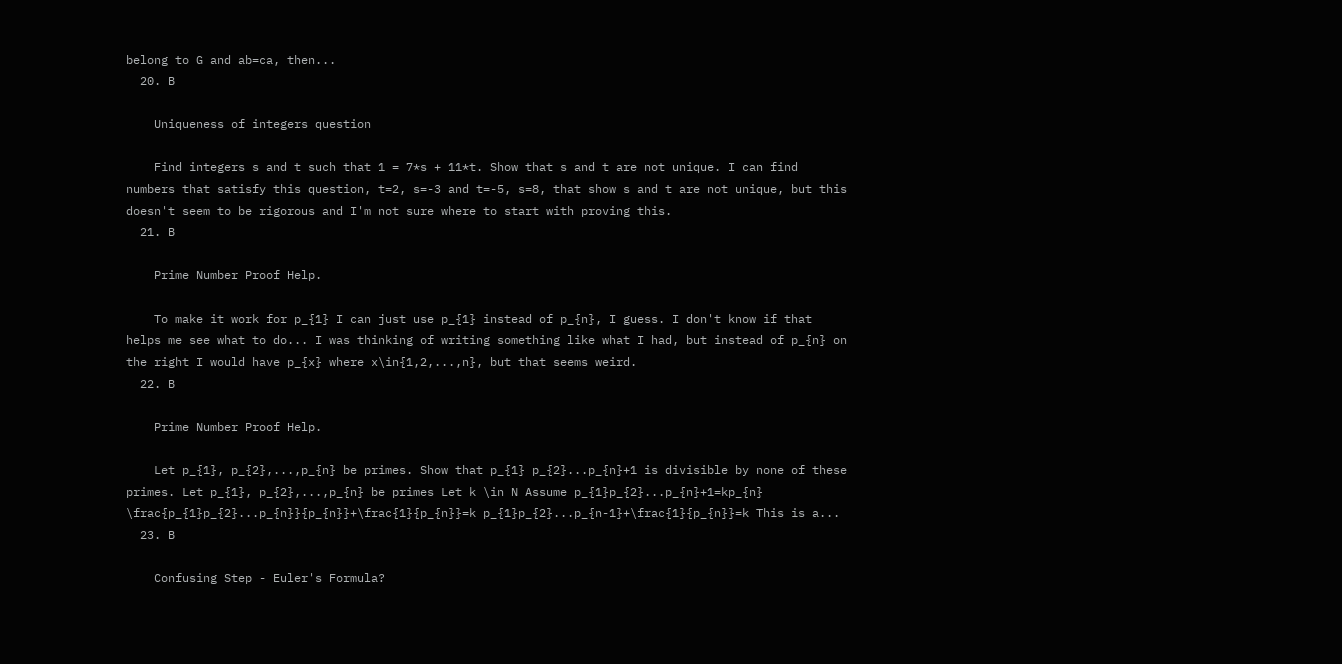belong to G and ab=ca, then...
  20. B

    Uniqueness of integers question

    Find integers s and t such that 1 = 7*s + 11*t. Show that s and t are not unique. I can find numbers that satisfy this question, t=2, s=-3 and t=-5, s=8, that show s and t are not unique, but this doesn't seem to be rigorous and I'm not sure where to start with proving this.
  21. B

    Prime Number Proof Help.

    To make it work for p_{1} I can just use p_{1} instead of p_{n}, I guess. I don't know if that helps me see what to do... I was thinking of writing something like what I had, but instead of p_{n} on the right I would have p_{x} where x\in{1,2,...,n}, but that seems weird.
  22. B

    Prime Number Proof Help.

    Let p_{1}, p_{2},...,p_{n} be primes. Show that p_{1} p_{2}...p_{n}+1 is divisible by none of these primes. Let p_{1}, p_{2},...,p_{n} be primes Let k \in N Assume p_{1}p_{2}...p_{n}+1=kp_{n} \frac{p_{1}p_{2}...p_{n}}{p_{n}}+\frac{1}{p_{n}}=k p_{1}p_{2}...p_{n-1}+\frac{1}{p_{n}}=k This is a...
  23. B

    Confusing Step - Euler's Formula?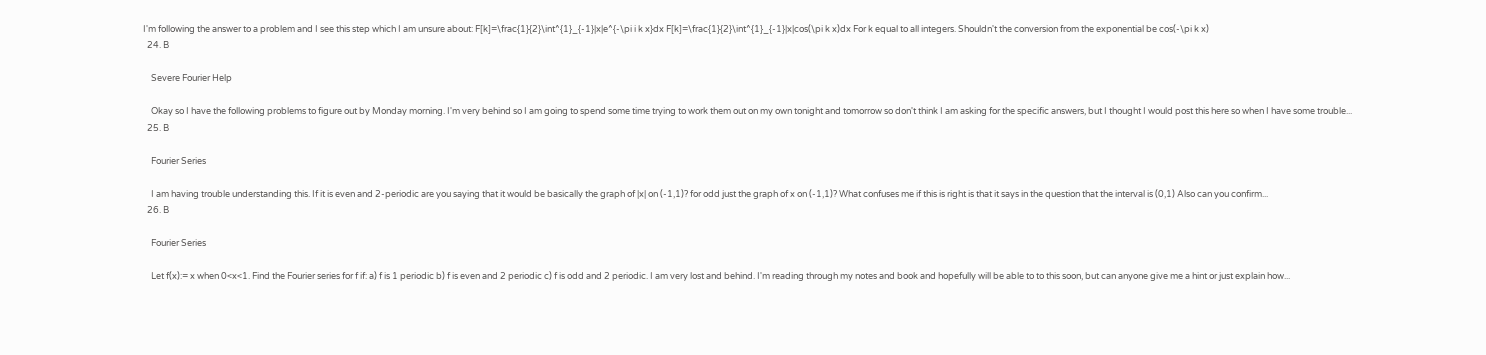I'm following the answer to a problem and I see this step which I am unsure about: F[k]=\frac{1}{2}\int^{1}_{-1}|x|e^{-\pi i k x}dx F[k]=\frac{1}{2}\int^{1}_{-1}|x|cos(\pi k x)dx For k equal to all integers. Shouldn't the conversion from the exponential be cos(-\pi k x)
  24. B

    Severe Fourier Help

    Okay so I have the following problems to figure out by Monday morning. I'm very behind so I am going to spend some time trying to work them out on my own tonight and tomorrow so don't think I am asking for the specific answers, but I thought I would post this here so when I have some trouble...
  25. B

    Fourier Series

    I am having trouble understanding this. If it is even and 2-periodic are you saying that it would be basically the graph of |x| on (-1,1)? for odd just the graph of x on (-1,1)? What confuses me if this is right is that it says in the question that the interval is (0,1) Also can you confirm...
  26. B

    Fourier Series

    Let f(x):= x when 0<x<1. Find the Fourier series for f if: a) f is 1 periodic b) f is even and 2 periodic c) f is odd and 2 periodic. I am very lost and behind. I'm reading through my notes and book and hopefully will be able to to this soon, but can anyone give me a hint or just explain how...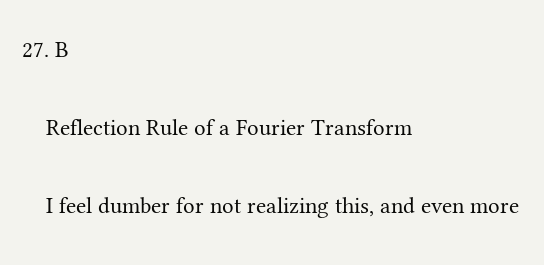27. B

    Reflection Rule of a Fourier Transform

    I feel dumber for not realizing this, and even more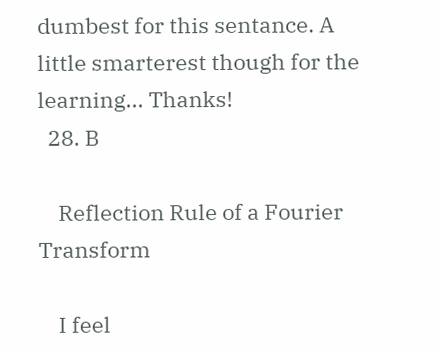dumbest for this sentance. A little smarterest though for the learning... Thanks!
  28. B

    Reflection Rule of a Fourier Transform

    I feel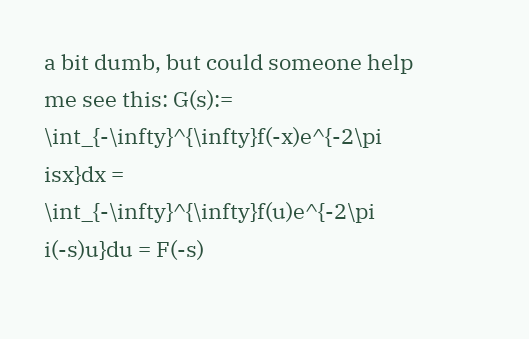a bit dumb, but could someone help me see this: G(s):= \int_{-\infty}^{\infty}f(-x)e^{-2\pi isx}dx = \int_{-\infty}^{\infty}f(u)e^{-2\pi i(-s)u}du = F(-s)